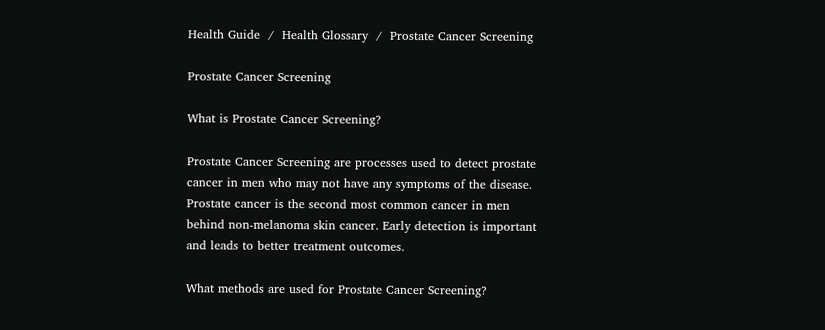Health Guide  /  Health Glossary  /  Prostate Cancer Screening

Prostate Cancer Screening

What is Prostate Cancer Screening?

Prostate Cancer Screening are processes used to detect prostate cancer in men who may not have any symptoms of the disease. Prostate cancer is the second most common cancer in men behind non-melanoma skin cancer. Early detection is important and leads to better treatment outcomes.

What methods are used for Prostate Cancer Screening?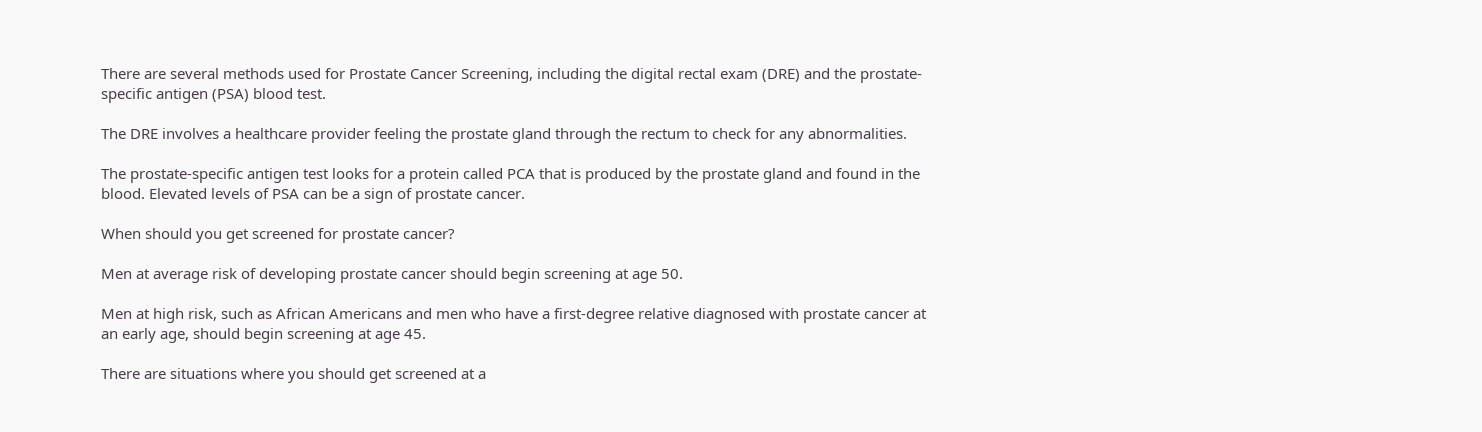There are several methods used for Prostate Cancer Screening, including the digital rectal exam (DRE) and the prostate-specific antigen (PSA) blood test.

The DRE involves a healthcare provider feeling the prostate gland through the rectum to check for any abnormalities.

The prostate-specific antigen test looks for a protein called PCA that is produced by the prostate gland and found in the blood. Elevated levels of PSA can be a sign of prostate cancer.

When should you get screened for prostate cancer?

Men at average risk of developing prostate cancer should begin screening at age 50.

Men at high risk, such as African Americans and men who have a first-degree relative diagnosed with prostate cancer at an early age, should begin screening at age 45.

There are situations where you should get screened at a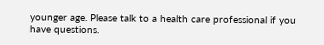younger age. Please talk to a health care professional if you have questions.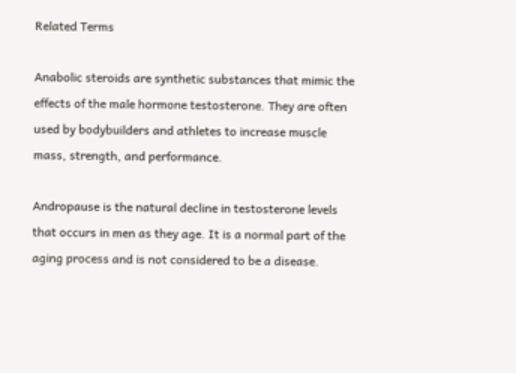Related Terms

Anabolic steroids are synthetic substances that mimic the effects of the male hormone testosterone. They are often used by bodybuilders and athletes to increase muscle mass, strength, and performance.

Andropause is the natural decline in testosterone levels that occurs in men as they age. It is a normal part of the aging process and is not considered to be a disease.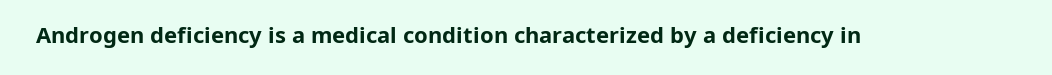Androgen deficiency is a medical condition characterized by a deficiency in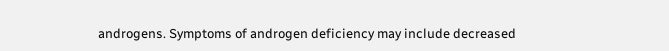androgens. Symptoms of androgen deficiency may include decreased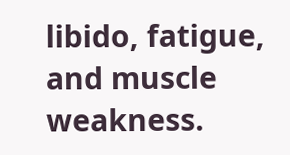libido, fatigue, and muscle weakness.